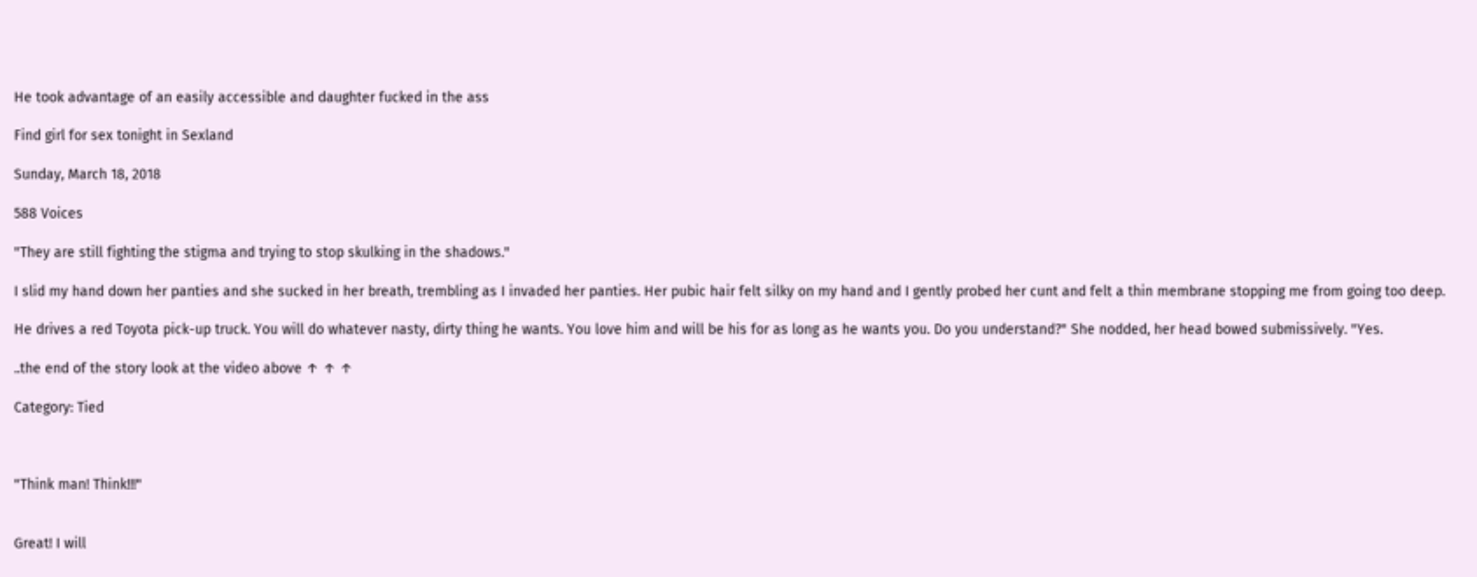He took advantage of an easily accessible and daughter fucked in the ass

Find girl for sex tonight in Sexland

Sunday, March 18, 2018

588 Voices

"They are still fighting the stigma and trying to stop skulking in the shadows."

I slid my hand down her panties and she sucked in her breath, trembling as I invaded her panties. Her pubic hair felt silky on my hand and I gently probed her cunt and felt a thin membrane stopping me from going too deep.

He drives a red Toyota pick-up truck. You will do whatever nasty, dirty thing he wants. You love him and will be his for as long as he wants you. Do you understand?" She nodded, her head bowed submissively. "Yes.

..the end of the story look at the video above ↑ ↑ ↑

Category: Tied



"Think man! Think!!!"


Great! I will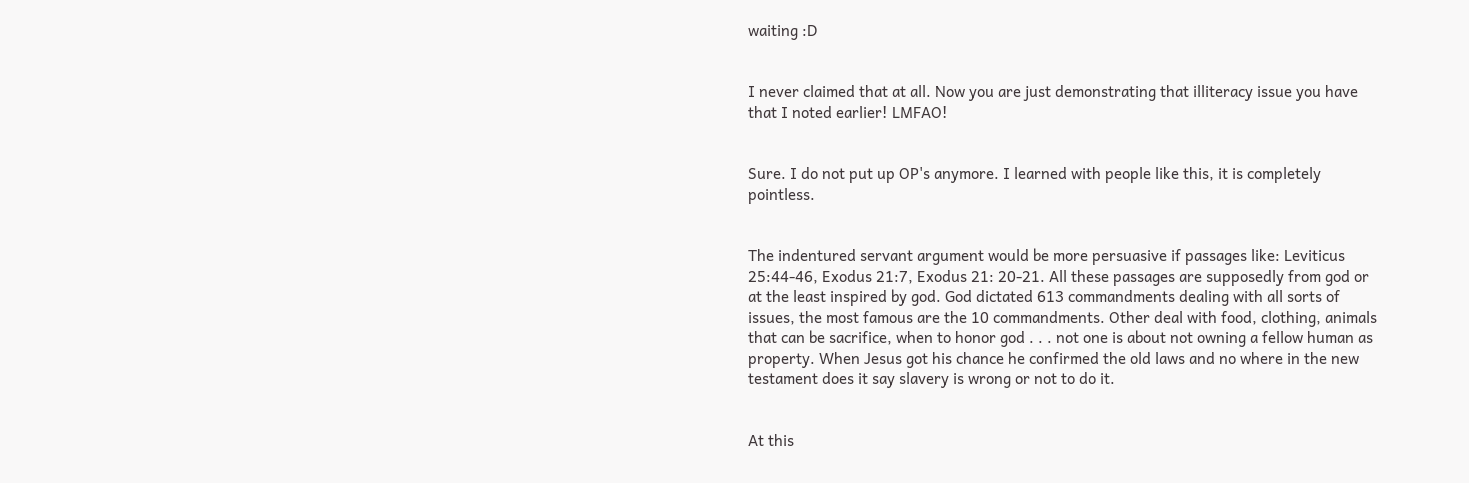waiting :D


I never claimed that at all. Now you are just demonstrating that illiteracy issue you have that I noted earlier! LMFAO!


Sure. I do not put up OP's anymore. I learned with people like this, it is completely pointless.


The indentured servant argument would be more persuasive if passages like: Leviticus 25:44-46, Exodus 21:7, Exodus 21: 20-21. All these passages are supposedly from god or at the least inspired by god. God dictated 613 commandments dealing with all sorts of issues, the most famous are the 10 commandments. Other deal with food, clothing, animals that can be sacrifice, when to honor god . . . not one is about not owning a fellow human as property. When Jesus got his chance he confirmed the old laws and no where in the new testament does it say slavery is wrong or not to do it.


At this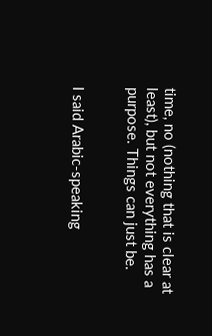time, no (nothing that is clear at least), but not everything has a purpose. Things can just be.


I said Arabic-speaking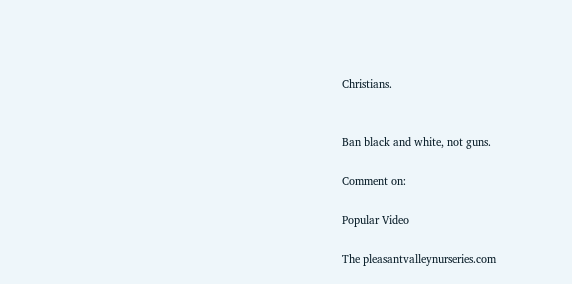Christians.


Ban black and white, not guns.

Comment on:

Popular Video

The pleasantvalleynurseries.com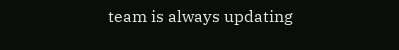team is always updating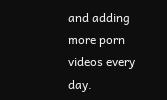and adding more porn videos every day.